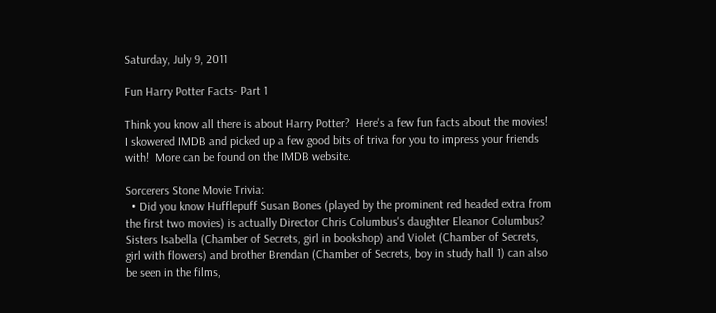Saturday, July 9, 2011

Fun Harry Potter Facts- Part 1

Think you know all there is about Harry Potter?  Here's a few fun facts about the movies!  I skowered IMDB and picked up a few good bits of triva for you to impress your friends with!  More can be found on the IMDB website.

Sorcerers Stone Movie Trivia:
  • Did you know Hufflepuff Susan Bones (played by the prominent red headed extra from the first two movies) is actually Director Chris Columbus's daughter Eleanor Columbus?  Sisters Isabella (Chamber of Secrets, girl in bookshop) and Violet (Chamber of Secrets, girl with flowers) and brother Brendan (Chamber of Secrets, boy in study hall 1) can also be seen in the films,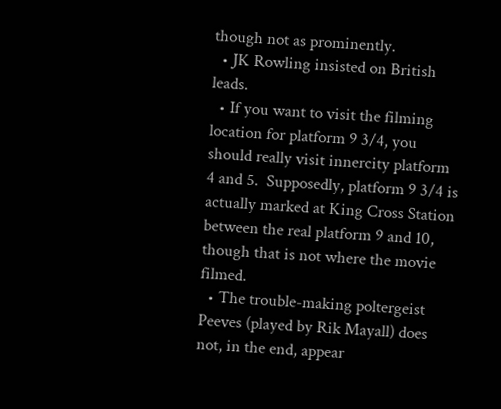though not as prominently.
  • JK Rowling insisted on British leads.
  • If you want to visit the filming location for platform 9 3/4, you should really visit innercity platform 4 and 5.  Supposedly, platform 9 3/4 is actually marked at King Cross Station between the real platform 9 and 10, though that is not where the movie filmed.
  • The trouble-making poltergeist Peeves (played by Rik Mayall) does not, in the end, appear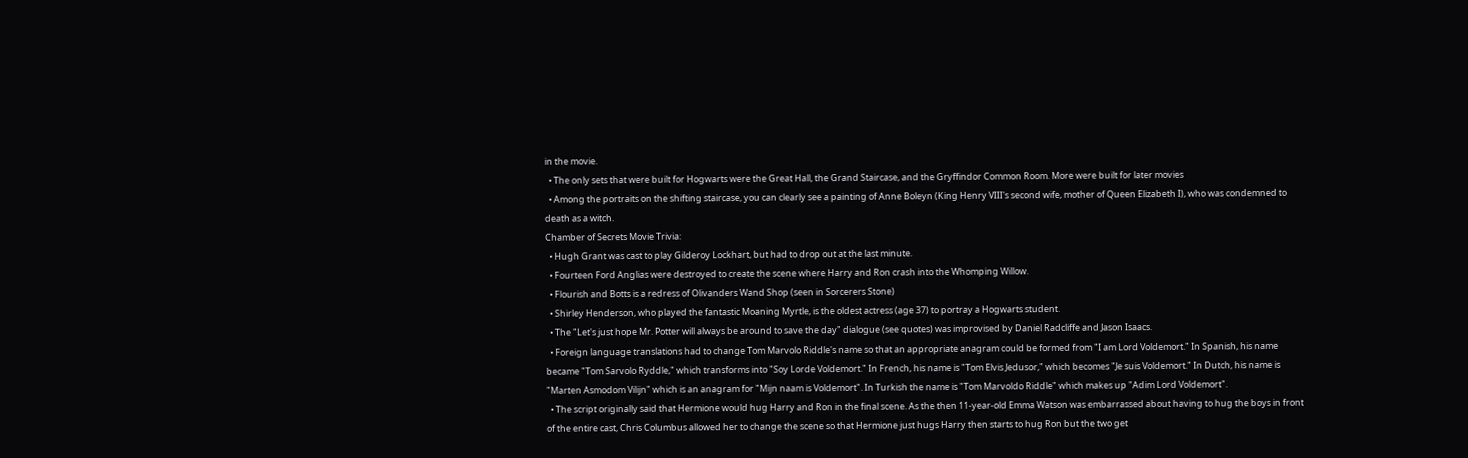in the movie.
  • The only sets that were built for Hogwarts were the Great Hall, the Grand Staircase, and the Gryffindor Common Room. More were built for later movies
  • Among the portraits on the shifting staircase, you can clearly see a painting of Anne Boleyn (King Henry VIII's second wife, mother of Queen Elizabeth I), who was condemned to death as a witch.
Chamber of Secrets Movie Trivia:
  • Hugh Grant was cast to play Gilderoy Lockhart, but had to drop out at the last minute.
  • Fourteen Ford Anglias were destroyed to create the scene where Harry and Ron crash into the Whomping Willow.
  • Flourish and Botts is a redress of Olivanders Wand Shop (seen in Sorcerers Stone)
  • Shirley Henderson, who played the fantastic Moaning Myrtle, is the oldest actress (age 37) to portray a Hogwarts student.
  • The "Let's just hope Mr. Potter will always be around to save the day" dialogue (see quotes) was improvised by Daniel Radcliffe and Jason Isaacs.
  • Foreign language translations had to change Tom Marvolo Riddle's name so that an appropriate anagram could be formed from "I am Lord Voldemort." In Spanish, his name became "Tom Sarvolo Ryddle," which transforms into "Soy Lorde Voldemort." In French, his name is "Tom Elvis Jedusor," which becomes "Je suis Voldemort." In Dutch, his name is "Marten Asmodom Vilijn" which is an anagram for "Mijn naam is Voldemort". In Turkish the name is "Tom Marvoldo Riddle" which makes up "Adim Lord Voldemort".
  • The script originally said that Hermione would hug Harry and Ron in the final scene. As the then 11-year-old Emma Watson was embarrassed about having to hug the boys in front of the entire cast, Chris Columbus allowed her to change the scene so that Hermione just hugs Harry then starts to hug Ron but the two get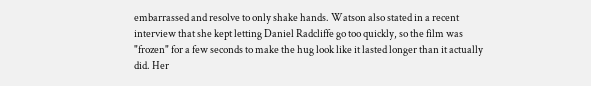embarrassed and resolve to only shake hands. Watson also stated in a recent interview that she kept letting Daniel Radcliffe go too quickly, so the film was "frozen" for a few seconds to make the hug look like it lasted longer than it actually did. Her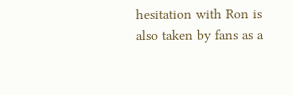hesitation with Ron is also taken by fans as a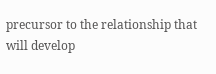precursor to the relationship that will develop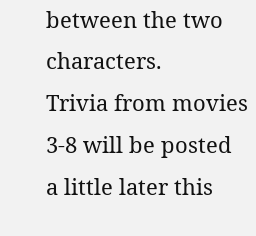between the two characters.
Trivia from movies 3-8 will be posted a little later this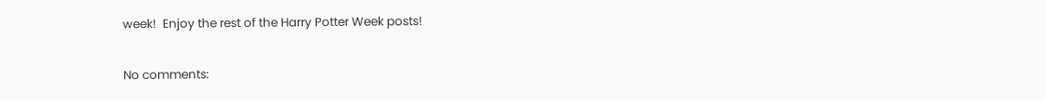week!  Enjoy the rest of the Harry Potter Week posts!

No comments: